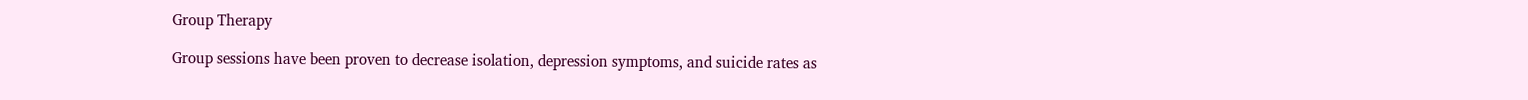Group Therapy

Group sessions have been proven to decrease isolation, depression symptoms, and suicide rates as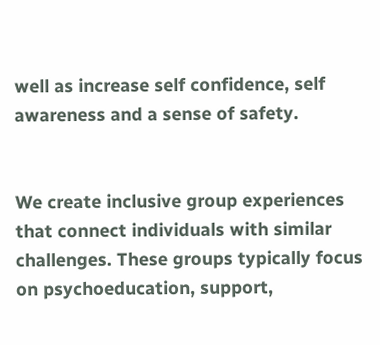well as increase self confidence, self awareness and a sense of safety.


We create inclusive group experiences that connect individuals with similar challenges. These groups typically focus on psychoeducation, support,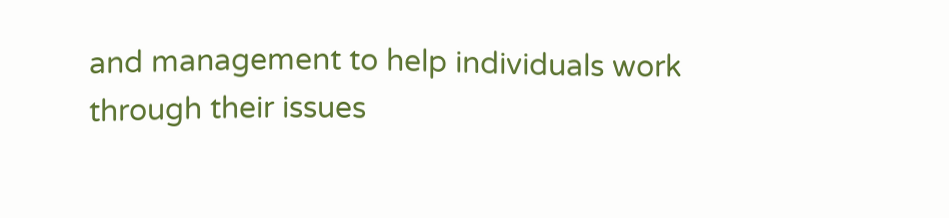and management to help individuals work through their issues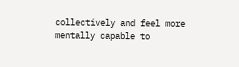collectively and feel more mentally capable to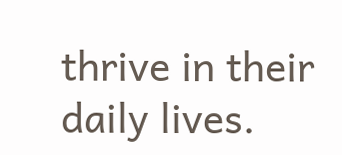thrive in their daily lives.